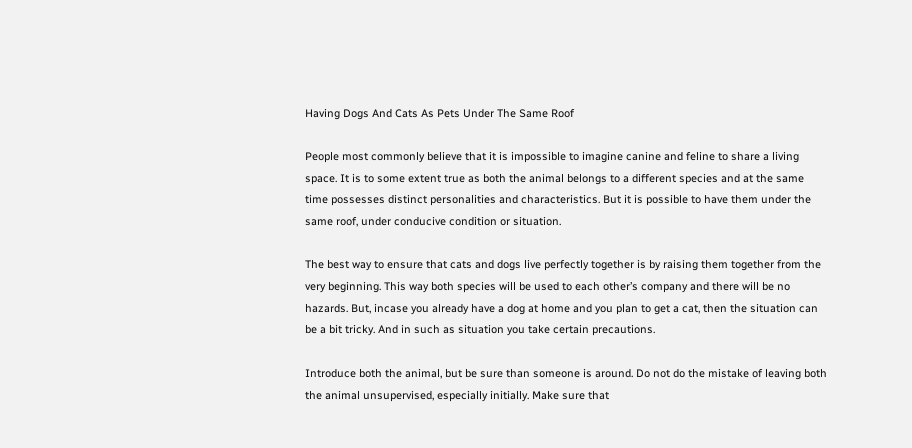Having Dogs And Cats As Pets Under The Same Roof

People most commonly believe that it is impossible to imagine canine and feline to share a living space. It is to some extent true as both the animal belongs to a different species and at the same time possesses distinct personalities and characteristics. But it is possible to have them under the same roof, under conducive condition or situation.

The best way to ensure that cats and dogs live perfectly together is by raising them together from the very beginning. This way both species will be used to each other’s company and there will be no hazards. But, incase you already have a dog at home and you plan to get a cat, then the situation can be a bit tricky. And in such as situation you take certain precautions.

Introduce both the animal, but be sure than someone is around. Do not do the mistake of leaving both the animal unsupervised, especially initially. Make sure that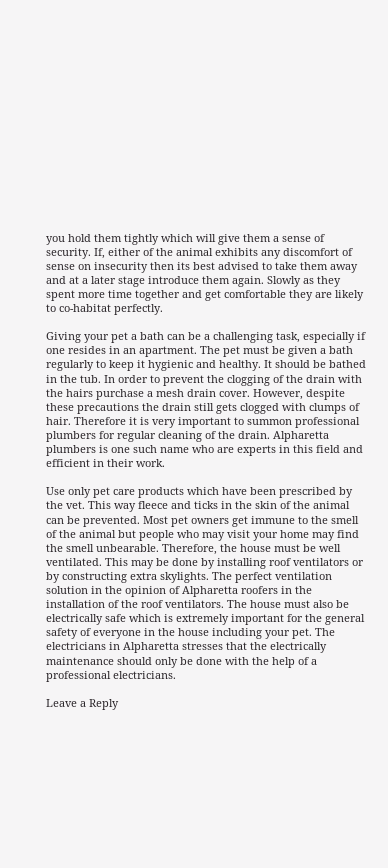you hold them tightly which will give them a sense of security. If, either of the animal exhibits any discomfort of sense on insecurity then its best advised to take them away and at a later stage introduce them again. Slowly as they spent more time together and get comfortable they are likely to co-habitat perfectly.

Giving your pet a bath can be a challenging task, especially if one resides in an apartment. The pet must be given a bath regularly to keep it hygienic and healthy. It should be bathed in the tub. In order to prevent the clogging of the drain with the hairs purchase a mesh drain cover. However, despite these precautions the drain still gets clogged with clumps of hair. Therefore it is very important to summon professional plumbers for regular cleaning of the drain. Alpharetta plumbers is one such name who are experts in this field and efficient in their work.

Use only pet care products which have been prescribed by the vet. This way fleece and ticks in the skin of the animal can be prevented. Most pet owners get immune to the smell of the animal but people who may visit your home may find the smell unbearable. Therefore, the house must be well ventilated. This may be done by installing roof ventilators or by constructing extra skylights. The perfect ventilation solution in the opinion of Alpharetta roofers in the installation of the roof ventilators. The house must also be electrically safe which is extremely important for the general safety of everyone in the house including your pet. The electricians in Alpharetta stresses that the electrically maintenance should only be done with the help of a professional electricians.

Leave a Reply